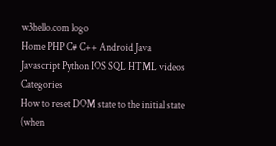w3hello.com logo
Home PHP C# C++ Android Java Javascript Python IOS SQL HTML videos Categories
How to reset DOM state to the initial state (when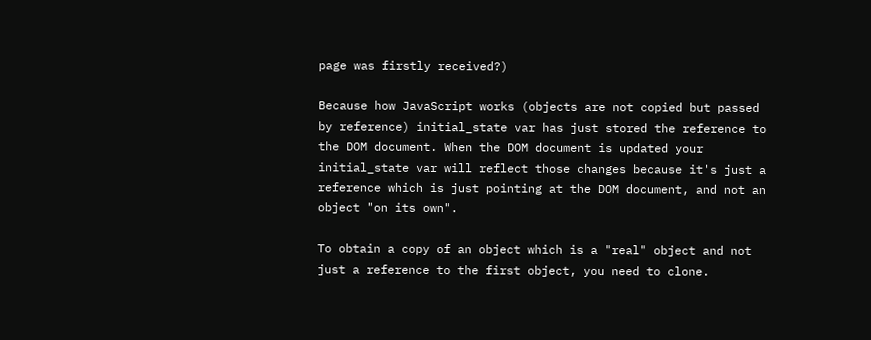page was firstly received?)

Because how JavaScript works (objects are not copied but passed by reference) initial_state var has just stored the reference to the DOM document. When the DOM document is updated your initial_state var will reflect those changes because it's just a reference which is just pointing at the DOM document, and not an object "on its own".

To obtain a copy of an object which is a "real" object and not just a reference to the first object, you need to clone.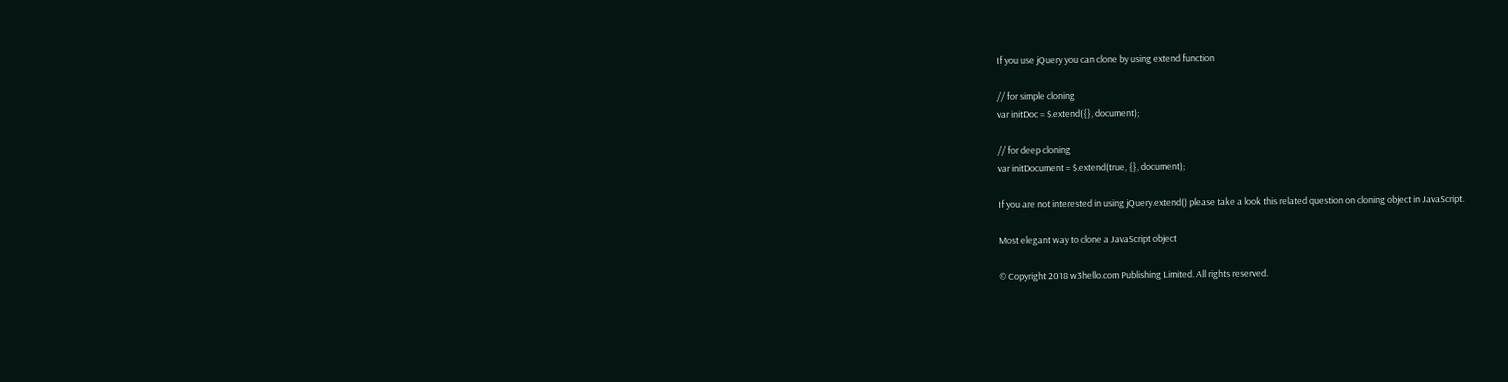If you use jQuery you can clone by using extend function

// for simple cloning
var initDoc = $.extend({}, document);

// for deep cloning
var initDocument = $.extend(true, {}, document);

If you are not interested in using jQuery.extend() please take a look this related question on cloning object in JavaScript.

Most elegant way to clone a JavaScript object

© Copyright 2018 w3hello.com Publishing Limited. All rights reserved.